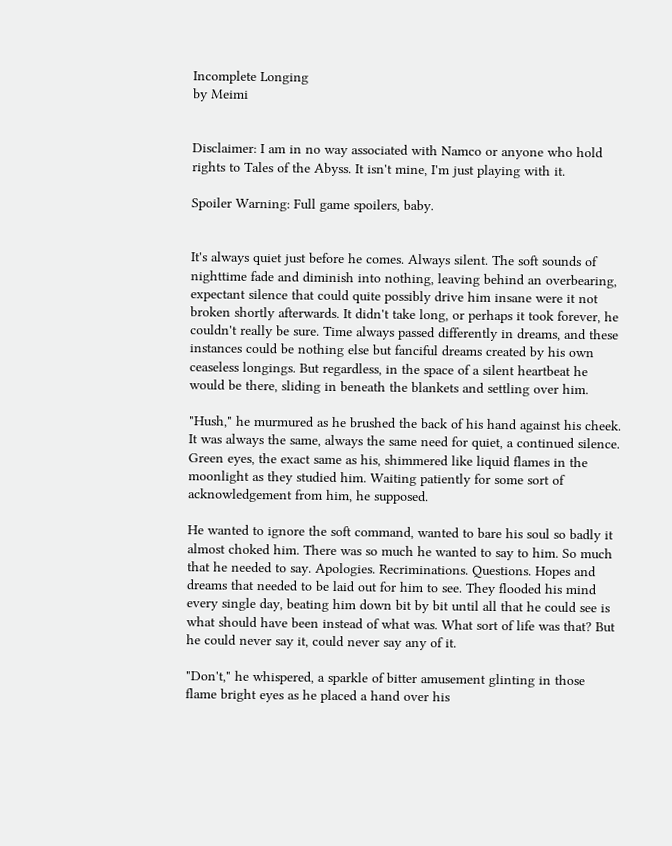Incomplete Longing
by Meimi


Disclaimer: I am in no way associated with Namco or anyone who hold rights to Tales of the Abyss. It isn't mine, I'm just playing with it.

Spoiler Warning: Full game spoilers, baby.


It's always quiet just before he comes. Always silent. The soft sounds of nighttime fade and diminish into nothing, leaving behind an overbearing, expectant silence that could quite possibly drive him insane were it not broken shortly afterwards. It didn't take long, or perhaps it took forever, he couldn't really be sure. Time always passed differently in dreams, and these instances could be nothing else but fanciful dreams created by his own ceaseless longings. But regardless, in the space of a silent heartbeat he would be there, sliding in beneath the blankets and settling over him.

"Hush," he murmured as he brushed the back of his hand against his cheek. It was always the same, always the same need for quiet, a continued silence. Green eyes, the exact same as his, shimmered like liquid flames in the moonlight as they studied him. Waiting patiently for some sort of acknowledgement from him, he supposed.

He wanted to ignore the soft command, wanted to bare his soul so badly it almost choked him. There was so much he wanted to say to him. So much that he needed to say. Apologies. Recriminations. Questions. Hopes and dreams that needed to be laid out for him to see. They flooded his mind every single day, beating him down bit by bit until all that he could see is what should have been instead of what was. What sort of life was that? But he could never say it, could never say any of it.

"Don't," he whispered, a sparkle of bitter amusement glinting in those flame bright eyes as he placed a hand over his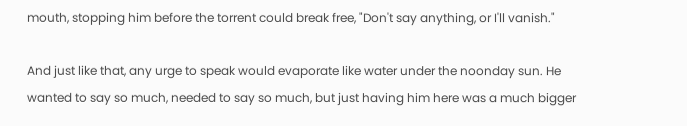mouth, stopping him before the torrent could break free, "Don't say anything, or I'll vanish."

And just like that, any urge to speak would evaporate like water under the noonday sun. He wanted to say so much, needed to say so much, but just having him here was a much bigger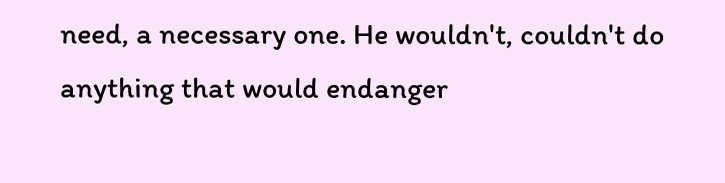need, a necessary one. He wouldn't, couldn't do anything that would endanger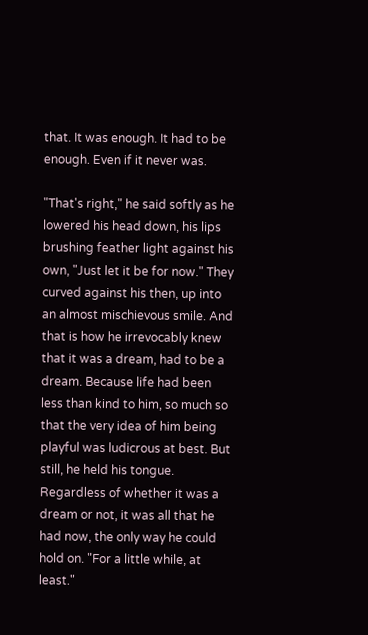that. It was enough. It had to be enough. Even if it never was.

"That's right," he said softly as he lowered his head down, his lips brushing feather light against his own, "Just let it be for now." They curved against his then, up into an almost mischievous smile. And that is how he irrevocably knew that it was a dream, had to be a dream. Because life had been less than kind to him, so much so that the very idea of him being playful was ludicrous at best. But still, he held his tongue. Regardless of whether it was a dream or not, it was all that he had now, the only way he could hold on. "For a little while, at least."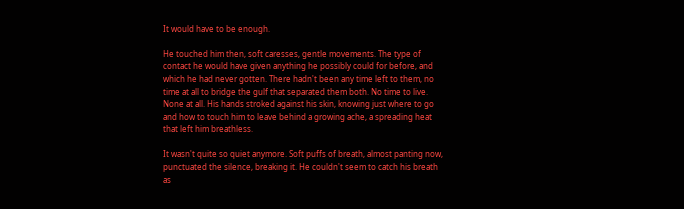It would have to be enough.

He touched him then, soft caresses, gentle movements. The type of contact he would have given anything he possibly could for before, and which he had never gotten. There hadn't been any time left to them, no time at all to bridge the gulf that separated them both. No time to live. None at all. His hands stroked against his skin, knowing just where to go and how to touch him to leave behind a growing ache, a spreading heat that left him breathless.

It wasn't quite so quiet anymore. Soft puffs of breath, almost panting now, punctuated the silence, breaking it. He couldn't seem to catch his breath as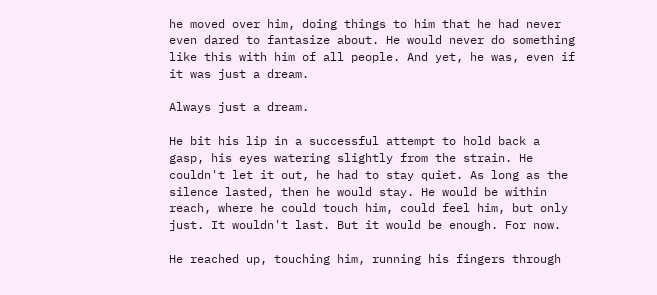he moved over him, doing things to him that he had never even dared to fantasize about. He would never do something like this with him of all people. And yet, he was, even if it was just a dream.

Always just a dream.

He bit his lip in a successful attempt to hold back a gasp, his eyes watering slightly from the strain. He couldn't let it out, he had to stay quiet. As long as the silence lasted, then he would stay. He would be within reach, where he could touch him, could feel him, but only just. It wouldn't last. But it would be enough. For now.

He reached up, touching him, running his fingers through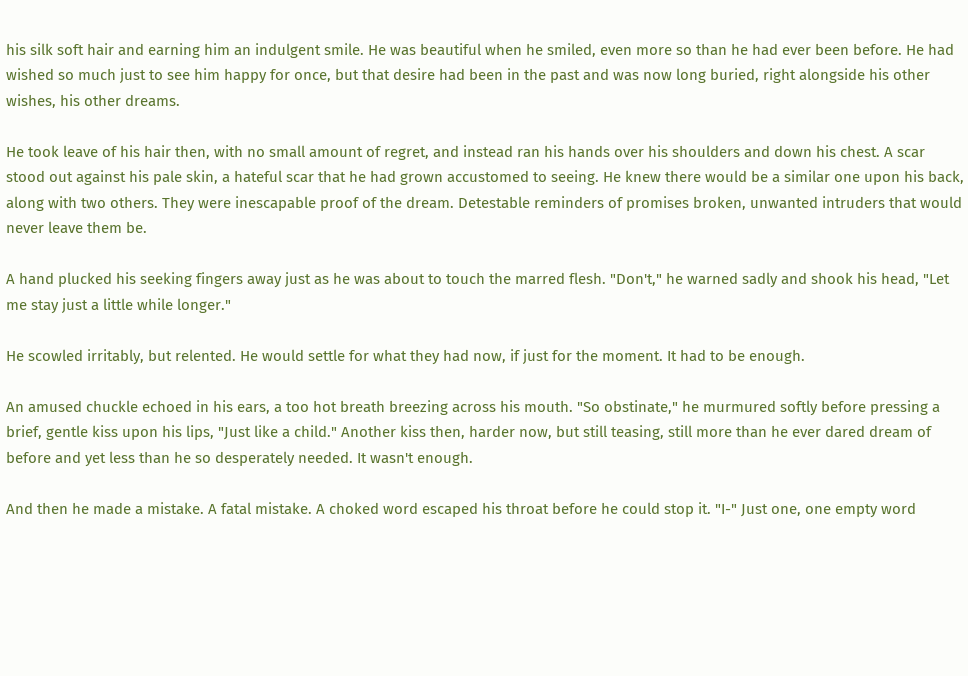his silk soft hair and earning him an indulgent smile. He was beautiful when he smiled, even more so than he had ever been before. He had wished so much just to see him happy for once, but that desire had been in the past and was now long buried, right alongside his other wishes, his other dreams.

He took leave of his hair then, with no small amount of regret, and instead ran his hands over his shoulders and down his chest. A scar stood out against his pale skin, a hateful scar that he had grown accustomed to seeing. He knew there would be a similar one upon his back, along with two others. They were inescapable proof of the dream. Detestable reminders of promises broken, unwanted intruders that would never leave them be.

A hand plucked his seeking fingers away just as he was about to touch the marred flesh. "Don't," he warned sadly and shook his head, "Let me stay just a little while longer."

He scowled irritably, but relented. He would settle for what they had now, if just for the moment. It had to be enough.

An amused chuckle echoed in his ears, a too hot breath breezing across his mouth. "So obstinate," he murmured softly before pressing a brief, gentle kiss upon his lips, "Just like a child." Another kiss then, harder now, but still teasing, still more than he ever dared dream of before and yet less than he so desperately needed. It wasn't enough.

And then he made a mistake. A fatal mistake. A choked word escaped his throat before he could stop it. "I-" Just one, one empty word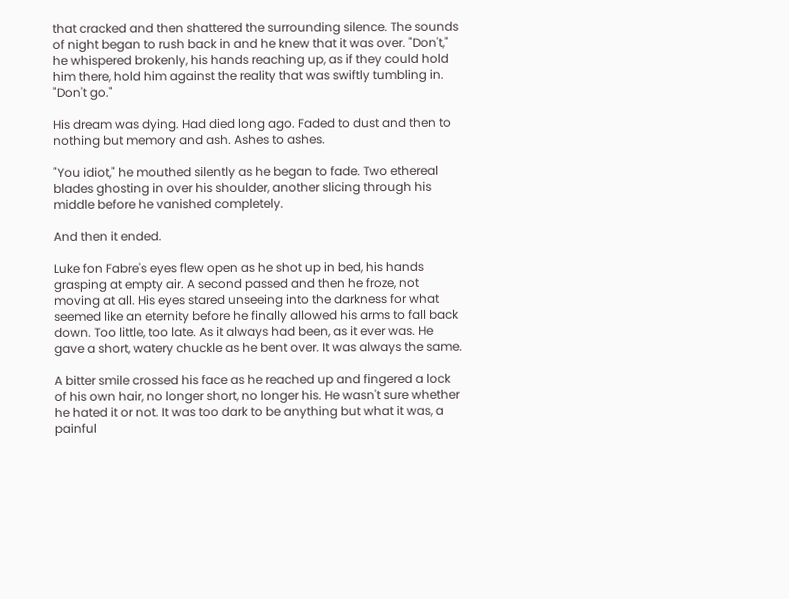that cracked and then shattered the surrounding silence. The sounds of night began to rush back in and he knew that it was over. "Don't," he whispered brokenly, his hands reaching up, as if they could hold him there, hold him against the reality that was swiftly tumbling in. "Don't go."

His dream was dying. Had died long ago. Faded to dust and then to nothing but memory and ash. Ashes to ashes.

"You idiot," he mouthed silently as he began to fade. Two ethereal blades ghosting in over his shoulder, another slicing through his middle before he vanished completely.

And then it ended.

Luke fon Fabre's eyes flew open as he shot up in bed, his hands grasping at empty air. A second passed and then he froze, not moving at all. His eyes stared unseeing into the darkness for what seemed like an eternity before he finally allowed his arms to fall back down. Too little, too late. As it always had been, as it ever was. He gave a short, watery chuckle as he bent over. It was always the same.

A bitter smile crossed his face as he reached up and fingered a lock of his own hair, no longer short, no longer his. He wasn't sure whether he hated it or not. It was too dark to be anything but what it was, a painful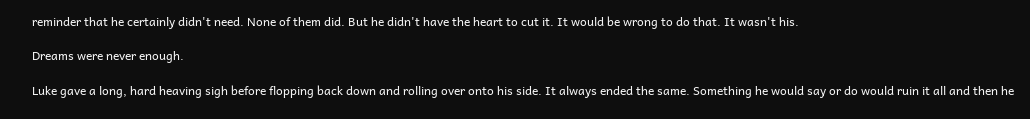reminder that he certainly didn't need. None of them did. But he didn't have the heart to cut it. It would be wrong to do that. It wasn't his.

Dreams were never enough.

Luke gave a long, hard heaving sigh before flopping back down and rolling over onto his side. It always ended the same. Something he would say or do would ruin it all and then he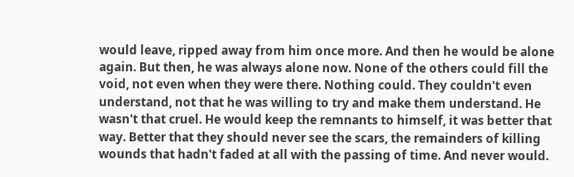would leave, ripped away from him once more. And then he would be alone again. But then, he was always alone now. None of the others could fill the void, not even when they were there. Nothing could. They couldn't even understand, not that he was willing to try and make them understand. He wasn't that cruel. He would keep the remnants to himself, it was better that way. Better that they should never see the scars, the remainders of killing wounds that hadn't faded at all with the passing of time. And never would.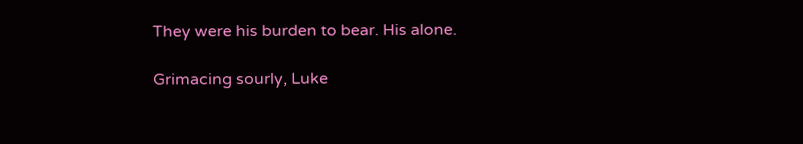They were his burden to bear. His alone.

Grimacing sourly, Luke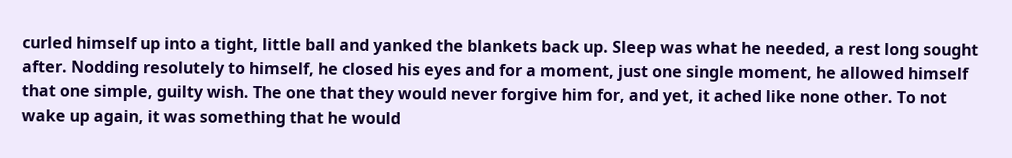curled himself up into a tight, little ball and yanked the blankets back up. Sleep was what he needed, a rest long sought after. Nodding resolutely to himself, he closed his eyes and for a moment, just one single moment, he allowed himself that one simple, guilty wish. The one that they would never forgive him for, and yet, it ached like none other. To not wake up again, it was something that he would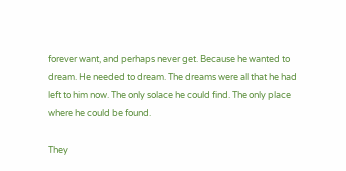forever want, and perhaps never get. Because he wanted to dream. He needed to dream. The dreams were all that he had left to him now. The only solace he could find. The only place where he could be found.

They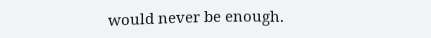would never be enough.